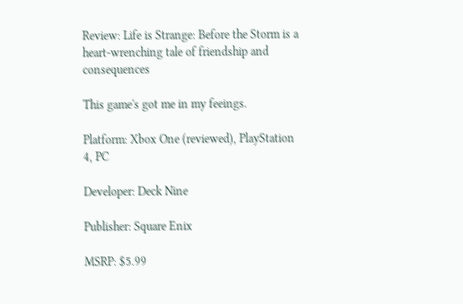Review: Life is Strange: Before the Storm is a heart-wrenching tale of friendship and consequences

This game's got me in my feeings.

Platform: Xbox One (reviewed), PlayStation 4, PC

Developer: Deck Nine

Publisher: Square Enix

MSRP: $5.99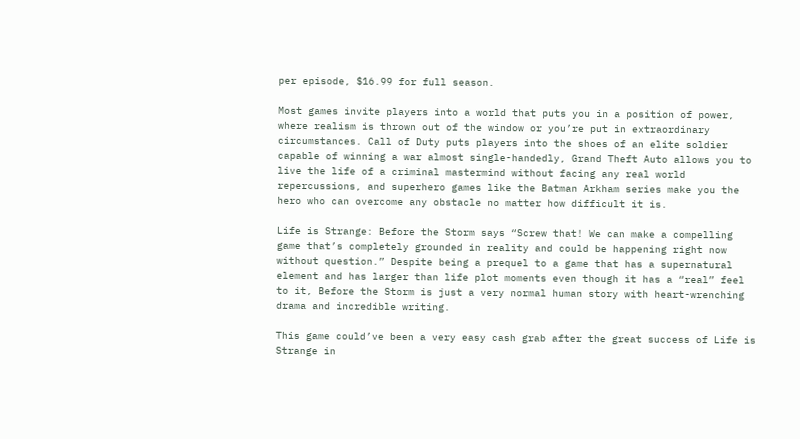per episode, $16.99 for full season.

Most games invite players into a world that puts you in a position of power, where realism is thrown out of the window or you’re put in extraordinary circumstances. Call of Duty puts players into the shoes of an elite soldier capable of winning a war almost single-handedly, Grand Theft Auto allows you to live the life of a criminal mastermind without facing any real world repercussions, and superhero games like the Batman Arkham series make you the hero who can overcome any obstacle no matter how difficult it is.

Life is Strange: Before the Storm says “Screw that! We can make a compelling game that’s completely grounded in reality and could be happening right now without question.” Despite being a prequel to a game that has a supernatural element and has larger than life plot moments even though it has a “real” feel to it, Before the Storm is just a very normal human story with heart-wrenching drama and incredible writing.

This game could’ve been a very easy cash grab after the great success of Life is Strange in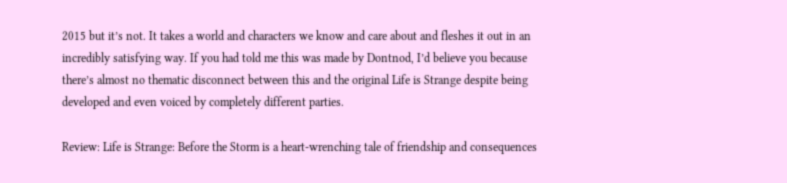2015 but it’s not. It takes a world and characters we know and care about and fleshes it out in an incredibly satisfying way. If you had told me this was made by Dontnod, I’d believe you because there’s almost no thematic disconnect between this and the original Life is Strange despite being developed and even voiced by completely different parties.

Review: Life is Strange: Before the Storm is a heart-wrenching tale of friendship and consequences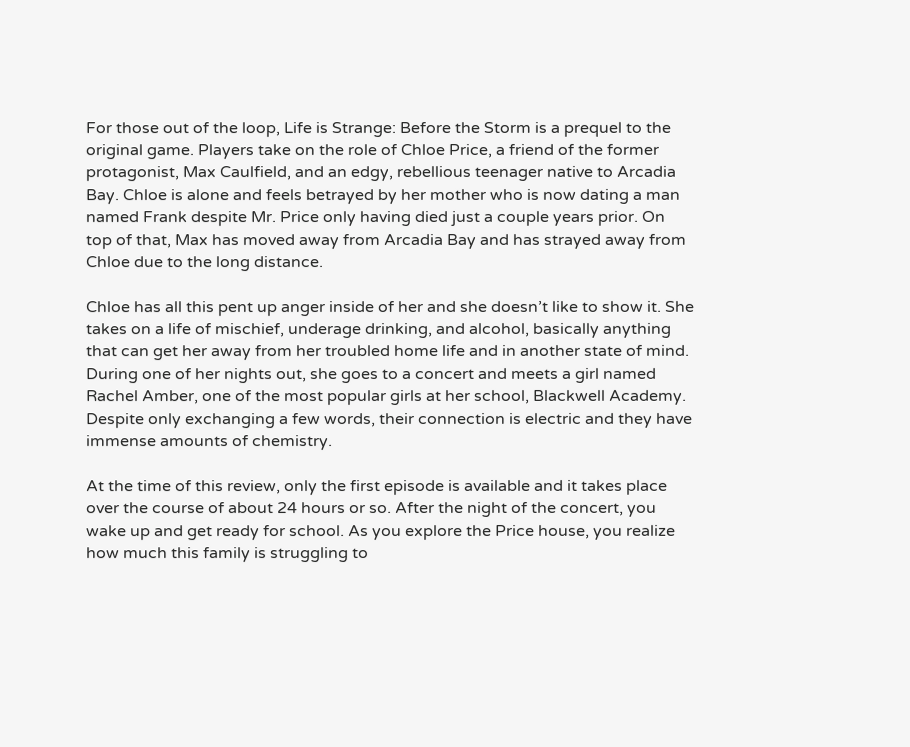For those out of the loop, Life is Strange: Before the Storm is a prequel to the original game. Players take on the role of Chloe Price, a friend of the former protagonist, Max Caulfield, and an edgy, rebellious teenager native to Arcadia Bay. Chloe is alone and feels betrayed by her mother who is now dating a man named Frank despite Mr. Price only having died just a couple years prior. On top of that, Max has moved away from Arcadia Bay and has strayed away from Chloe due to the long distance.

Chloe has all this pent up anger inside of her and she doesn’t like to show it. She takes on a life of mischief, underage drinking, and alcohol, basically anything that can get her away from her troubled home life and in another state of mind. During one of her nights out, she goes to a concert and meets a girl named Rachel Amber, one of the most popular girls at her school, Blackwell Academy. Despite only exchanging a few words, their connection is electric and they have immense amounts of chemistry.

At the time of this review, only the first episode is available and it takes place over the course of about 24 hours or so. After the night of the concert, you wake up and get ready for school. As you explore the Price house, you realize how much this family is struggling to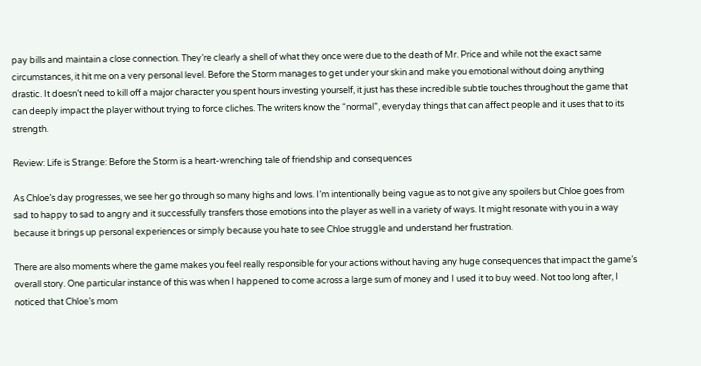pay bills and maintain a close connection. They’re clearly a shell of what they once were due to the death of Mr. Price and while not the exact same circumstances, it hit me on a very personal level. Before the Storm manages to get under your skin and make you emotional without doing anything drastic. It doesn’t need to kill off a major character you spent hours investing yourself, it just has these incredible subtle touches throughout the game that can deeply impact the player without trying to force cliches. The writers know the “normal”, everyday things that can affect people and it uses that to its strength.

Review: Life is Strange: Before the Storm is a heart-wrenching tale of friendship and consequences

As Chloe’s day progresses, we see her go through so many highs and lows. I’m intentionally being vague as to not give any spoilers but Chloe goes from sad to happy to sad to angry and it successfully transfers those emotions into the player as well in a variety of ways. It might resonate with you in a way because it brings up personal experiences or simply because you hate to see Chloe struggle and understand her frustration.

There are also moments where the game makes you feel really responsible for your actions without having any huge consequences that impact the game’s overall story. One particular instance of this was when I happened to come across a large sum of money and I used it to buy weed. Not too long after, I noticed that Chloe’s mom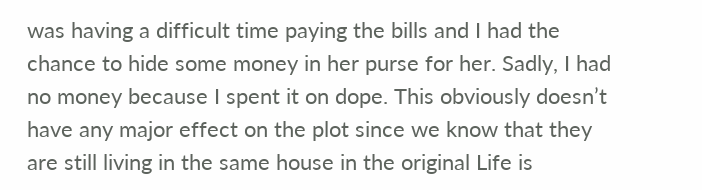was having a difficult time paying the bills and I had the chance to hide some money in her purse for her. Sadly, I had no money because I spent it on dope. This obviously doesn’t have any major effect on the plot since we know that they are still living in the same house in the original Life is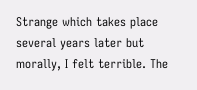Strange which takes place several years later but morally, I felt terrible. The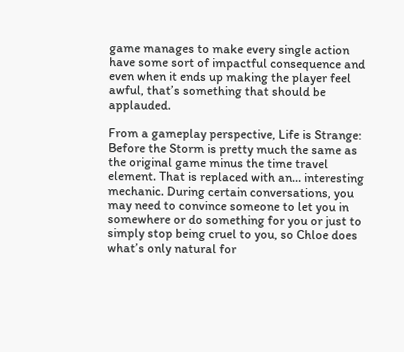game manages to make every single action have some sort of impactful consequence and even when it ends up making the player feel awful, that’s something that should be applauded.

From a gameplay perspective, Life is Strange: Before the Storm is pretty much the same as the original game minus the time travel element. That is replaced with an… interesting mechanic. During certain conversations, you may need to convince someone to let you in somewhere or do something for you or just to simply stop being cruel to you, so Chloe does what’s only natural for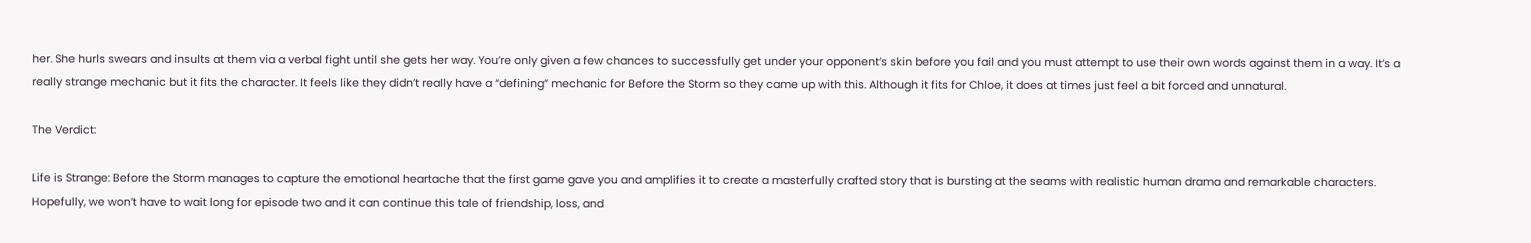her. She hurls swears and insults at them via a verbal fight until she gets her way. You’re only given a few chances to successfully get under your opponent’s skin before you fail and you must attempt to use their own words against them in a way. It’s a really strange mechanic but it fits the character. It feels like they didn’t really have a “defining” mechanic for Before the Storm so they came up with this. Although it fits for Chloe, it does at times just feel a bit forced and unnatural.

The Verdict:

Life is Strange: Before the Storm manages to capture the emotional heartache that the first game gave you and amplifies it to create a masterfully crafted story that is bursting at the seams with realistic human drama and remarkable characters. Hopefully, we won’t have to wait long for episode two and it can continue this tale of friendship, loss, and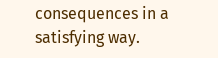consequences in a satisfying way.